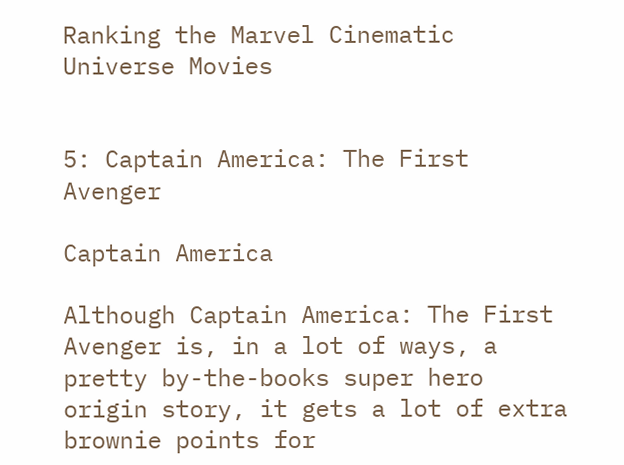Ranking the Marvel Cinematic Universe Movies


5: Captain America: The First Avenger

Captain America

Although Captain America: The First Avenger is, in a lot of ways, a pretty by-the-books super hero origin story, it gets a lot of extra brownie points for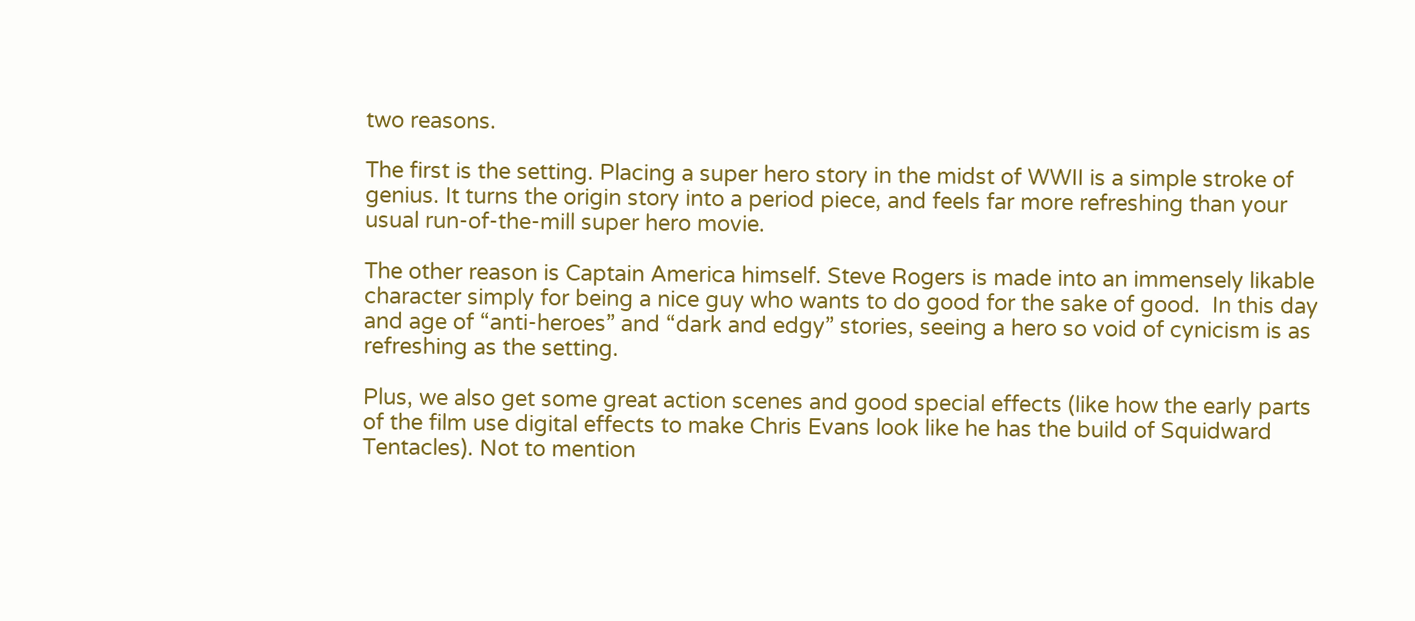two reasons.

The first is the setting. Placing a super hero story in the midst of WWII is a simple stroke of genius. It turns the origin story into a period piece, and feels far more refreshing than your usual run-of-the-mill super hero movie.

The other reason is Captain America himself. Steve Rogers is made into an immensely likable character simply for being a nice guy who wants to do good for the sake of good.  In this day and age of “anti-heroes” and “dark and edgy” stories, seeing a hero so void of cynicism is as refreshing as the setting.

Plus, we also get some great action scenes and good special effects (like how the early parts of the film use digital effects to make Chris Evans look like he has the build of Squidward Tentacles). Not to mention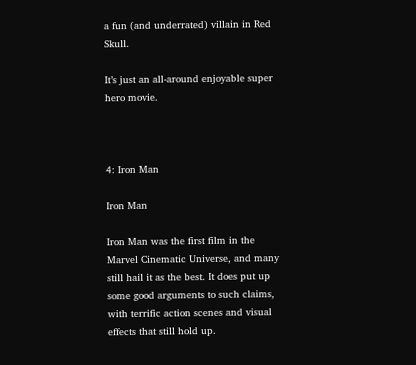a fun (and underrated) villain in Red Skull.

It’s just an all-around enjoyable super hero movie.



4: Iron Man

Iron Man

Iron Man was the first film in the Marvel Cinematic Universe, and many still hail it as the best. It does put up some good arguments to such claims, with terrific action scenes and visual effects that still hold up.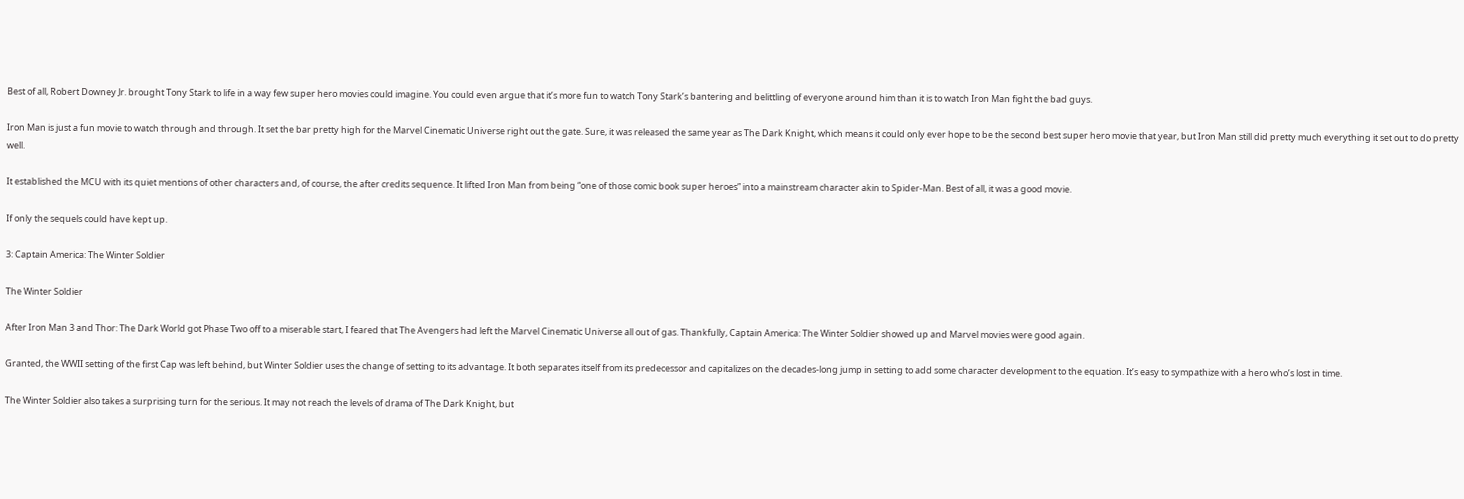Best of all, Robert Downey Jr. brought Tony Stark to life in a way few super hero movies could imagine. You could even argue that it’s more fun to watch Tony Stark’s bantering and belittling of everyone around him than it is to watch Iron Man fight the bad guys.

Iron Man is just a fun movie to watch through and through. It set the bar pretty high for the Marvel Cinematic Universe right out the gate. Sure, it was released the same year as The Dark Knight, which means it could only ever hope to be the second best super hero movie that year, but Iron Man still did pretty much everything it set out to do pretty well.

It established the MCU with its quiet mentions of other characters and, of course, the after credits sequence. It lifted Iron Man from being “one of those comic book super heroes” into a mainstream character akin to Spider-Man. Best of all, it was a good movie.

If only the sequels could have kept up.

3: Captain America: The Winter Soldier

The Winter Soldier

After Iron Man 3 and Thor: The Dark World got Phase Two off to a miserable start, I feared that The Avengers had left the Marvel Cinematic Universe all out of gas. Thankfully, Captain America: The Winter Soldier showed up and Marvel movies were good again.

Granted, the WWII setting of the first Cap was left behind, but Winter Soldier uses the change of setting to its advantage. It both separates itself from its predecessor and capitalizes on the decades-long jump in setting to add some character development to the equation. It’s easy to sympathize with a hero who’s lost in time.

The Winter Soldier also takes a surprising turn for the serious. It may not reach the levels of drama of The Dark Knight, but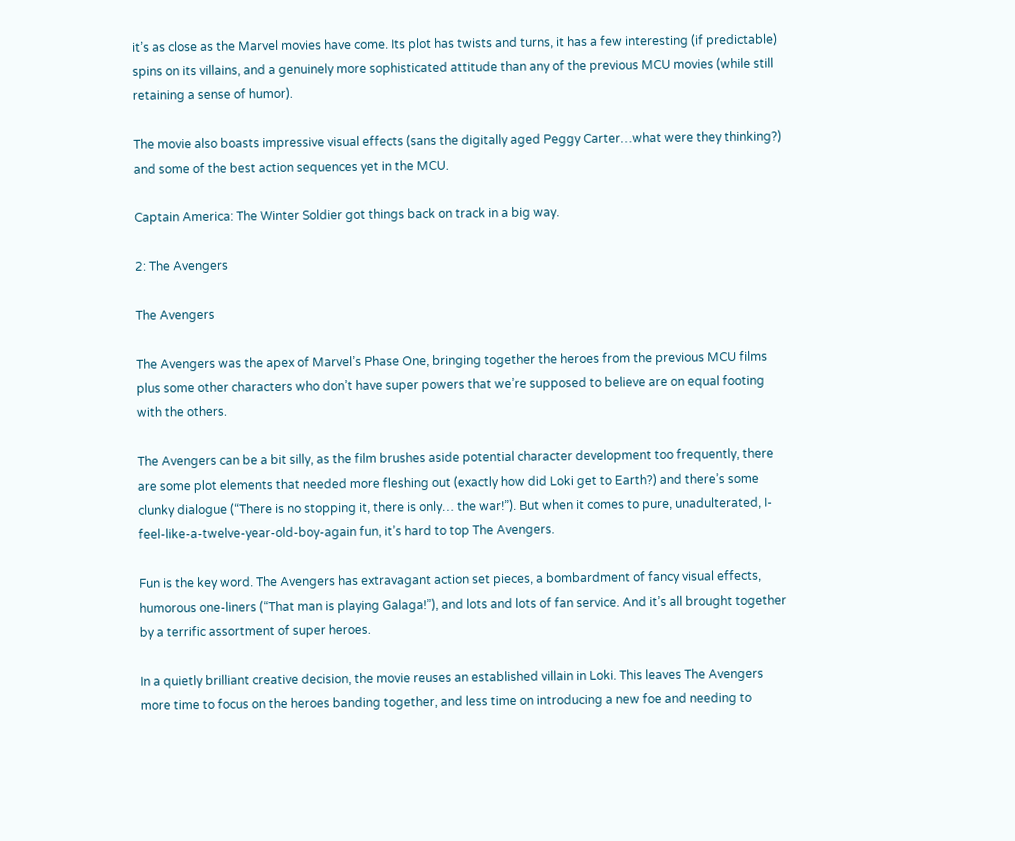it’s as close as the Marvel movies have come. Its plot has twists and turns, it has a few interesting (if predictable) spins on its villains, and a genuinely more sophisticated attitude than any of the previous MCU movies (while still retaining a sense of humor).

The movie also boasts impressive visual effects (sans the digitally aged Peggy Carter…what were they thinking?) and some of the best action sequences yet in the MCU.

Captain America: The Winter Soldier got things back on track in a big way.

2: The Avengers

The Avengers

The Avengers was the apex of Marvel’s Phase One, bringing together the heroes from the previous MCU films plus some other characters who don’t have super powers that we’re supposed to believe are on equal footing with the others.

The Avengers can be a bit silly, as the film brushes aside potential character development too frequently, there are some plot elements that needed more fleshing out (exactly how did Loki get to Earth?) and there’s some clunky dialogue (“There is no stopping it, there is only… the war!”). But when it comes to pure, unadulterated, I-feel-like-a-twelve-year-old-boy-again fun, it’s hard to top The Avengers.

Fun is the key word. The Avengers has extravagant action set pieces, a bombardment of fancy visual effects, humorous one-liners (“That man is playing Galaga!”), and lots and lots of fan service. And it’s all brought together by a terrific assortment of super heroes.

In a quietly brilliant creative decision, the movie reuses an established villain in Loki. This leaves The Avengers more time to focus on the heroes banding together, and less time on introducing a new foe and needing to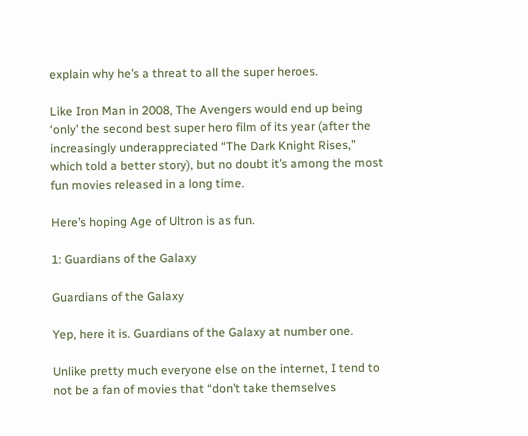explain why he’s a threat to all the super heroes.

Like Iron Man in 2008, The Avengers would end up being ‘only’ the second best super hero film of its year (after the increasingly underappreciated “The Dark Knight Rises,” which told a better story), but no doubt it’s among the most fun movies released in a long time.

Here’s hoping Age of Ultron is as fun.

1: Guardians of the Galaxy

Guardians of the Galaxy

Yep, here it is. Guardians of the Galaxy at number one.

Unlike pretty much everyone else on the internet, I tend to not be a fan of movies that “don’t take themselves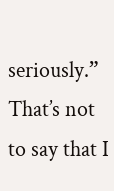seriously.” That’s not to say that I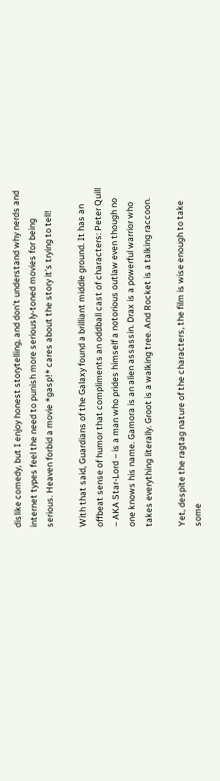dislike comedy, but I enjoy honest storytelling, and don’t understand why nerds and internet types feel the need to punish more seriously-toned movies for being serious. Heaven forbid a movie *gasp!* cares about the story it’s trying to tell!

With that said, Guardians of the Galaxy found a brilliant middle ground. It has an offbeat sense of humor that compliments an oddball cast of characters: Peter Quill – AKA Star-Lord – is a man who prides himself a notorious outlaw even though no one knows his name. Gamora is an alien assassin. Drax is a powerful warrior who takes everything literally. Groot is a walking tree. And Rocket is a talking raccoon.

Yet, despite the ragtag nature of the characters, the film is wise enough to take some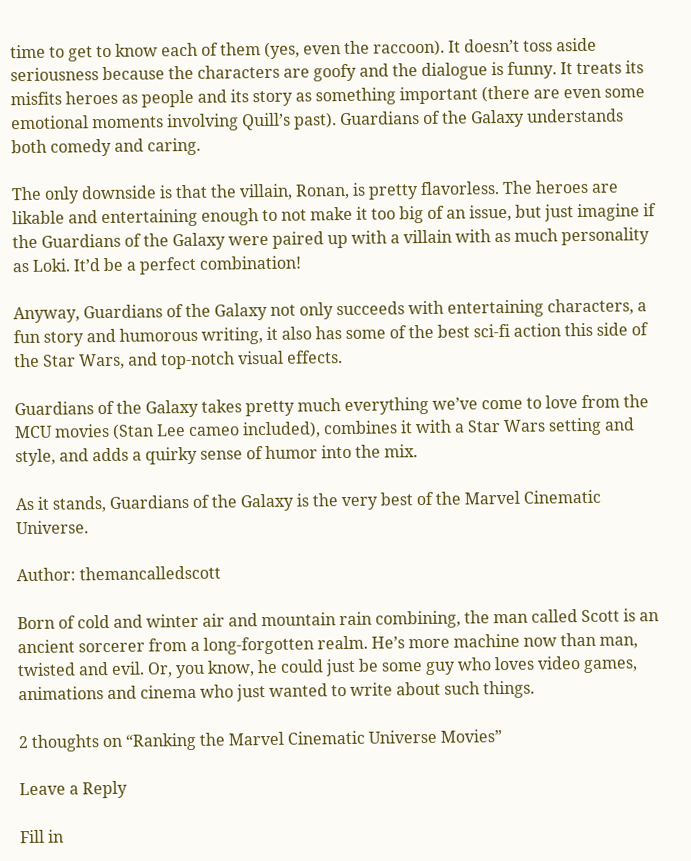time to get to know each of them (yes, even the raccoon). It doesn’t toss aside seriousness because the characters are goofy and the dialogue is funny. It treats its misfits heroes as people and its story as something important (there are even some emotional moments involving Quill’s past). Guardians of the Galaxy understands both comedy and caring.

The only downside is that the villain, Ronan, is pretty flavorless. The heroes are likable and entertaining enough to not make it too big of an issue, but just imagine if the Guardians of the Galaxy were paired up with a villain with as much personality as Loki. It’d be a perfect combination!

Anyway, Guardians of the Galaxy not only succeeds with entertaining characters, a fun story and humorous writing, it also has some of the best sci-fi action this side of the Star Wars, and top-notch visual effects.

Guardians of the Galaxy takes pretty much everything we’ve come to love from the MCU movies (Stan Lee cameo included), combines it with a Star Wars setting and style, and adds a quirky sense of humor into the mix.

As it stands, Guardians of the Galaxy is the very best of the Marvel Cinematic Universe.

Author: themancalledscott

Born of cold and winter air and mountain rain combining, the man called Scott is an ancient sorcerer from a long-forgotten realm. He’s more machine now than man, twisted and evil. Or, you know, he could just be some guy who loves video games, animations and cinema who just wanted to write about such things.

2 thoughts on “Ranking the Marvel Cinematic Universe Movies”

Leave a Reply

Fill in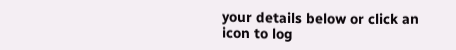your details below or click an icon to log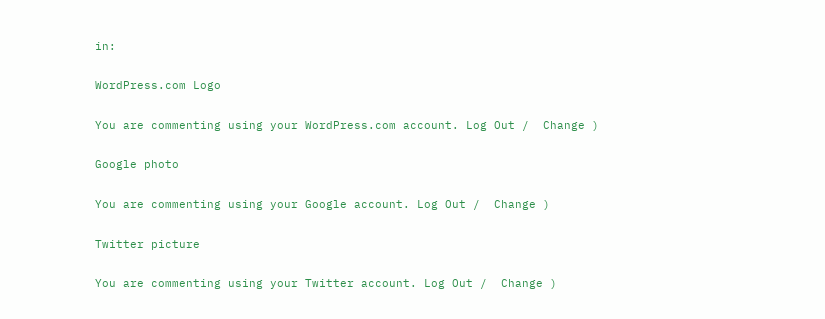in:

WordPress.com Logo

You are commenting using your WordPress.com account. Log Out /  Change )

Google photo

You are commenting using your Google account. Log Out /  Change )

Twitter picture

You are commenting using your Twitter account. Log Out /  Change )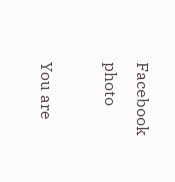Facebook photo

You are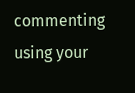commenting using your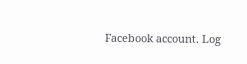Facebook account. Log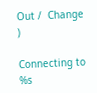Out /  Change )

Connecting to %s